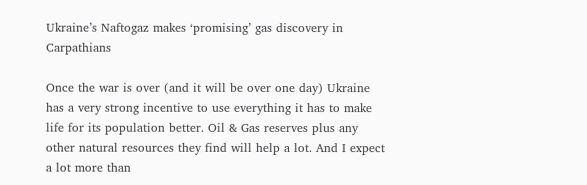Ukraine’s Naftogaz makes ‘promising’ gas discovery in Carpathians

Once the war is over (and it will be over one day) Ukraine has a very strong incentive to use everything it has to make life for its population better. Oil & Gas reserves plus any other natural resources they find will help a lot. And I expect a lot more than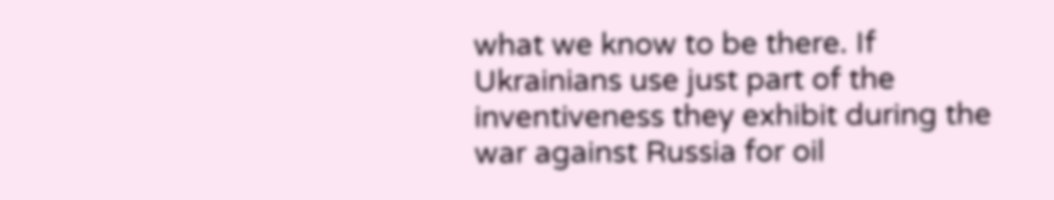what we know to be there. If Ukrainians use just part of the inventiveness they exhibit during the war against Russia for oil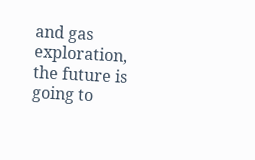and gas exploration, the future is going to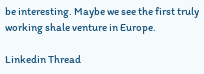be interesting. Maybe we see the first truly working shale venture in Europe.

Linkedin Thread